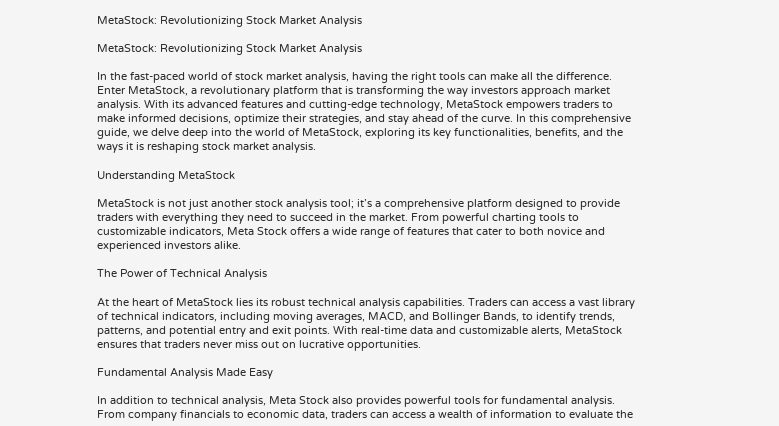MetaStock: Revolutionizing Stock Market Analysis

MetaStock: Revolutionizing Stock Market Analysis

In the fast-paced world of stock market analysis, having the right tools can make all the difference. Enter MetaStock, a revolutionary platform that is transforming the way investors approach market analysis. With its advanced features and cutting-edge technology, MetaStock empowers traders to make informed decisions, optimize their strategies, and stay ahead of the curve. In this comprehensive guide, we delve deep into the world of MetaStock, exploring its key functionalities, benefits, and the ways it is reshaping stock market analysis.

Understanding MetaStock

MetaStock is not just another stock analysis tool; it’s a comprehensive platform designed to provide traders with everything they need to succeed in the market. From powerful charting tools to customizable indicators, Meta Stock offers a wide range of features that cater to both novice and experienced investors alike.

The Power of Technical Analysis

At the heart of MetaStock lies its robust technical analysis capabilities. Traders can access a vast library of technical indicators, including moving averages, MACD, and Bollinger Bands, to identify trends, patterns, and potential entry and exit points. With real-time data and customizable alerts, MetaStock ensures that traders never miss out on lucrative opportunities.

Fundamental Analysis Made Easy

In addition to technical analysis, Meta Stock also provides powerful tools for fundamental analysis. From company financials to economic data, traders can access a wealth of information to evaluate the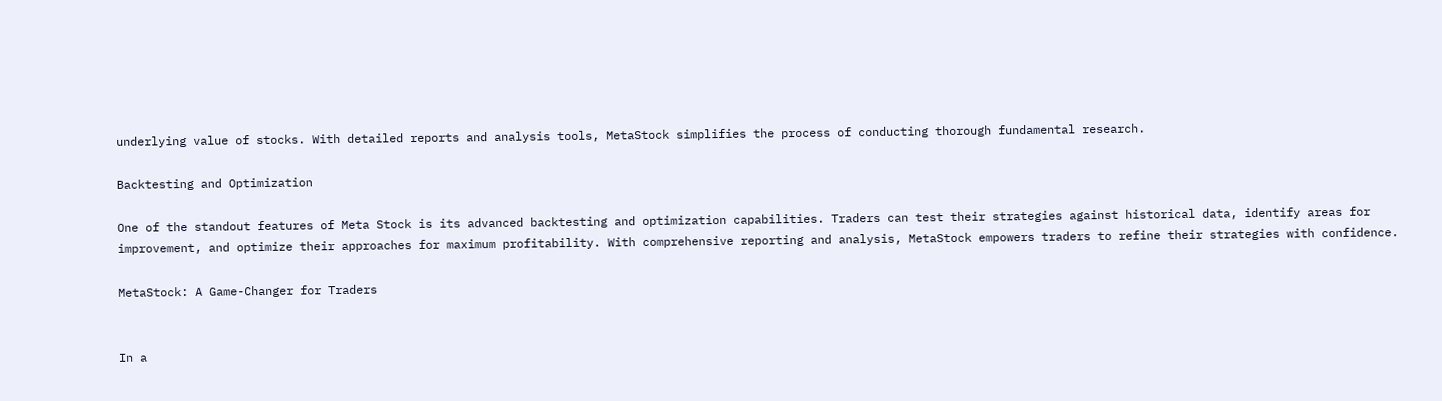underlying value of stocks. With detailed reports and analysis tools, MetaStock simplifies the process of conducting thorough fundamental research.

Backtesting and Optimization

One of the standout features of Meta Stock is its advanced backtesting and optimization capabilities. Traders can test their strategies against historical data, identify areas for improvement, and optimize their approaches for maximum profitability. With comprehensive reporting and analysis, MetaStock empowers traders to refine their strategies with confidence.

MetaStock: A Game-Changer for Traders


In a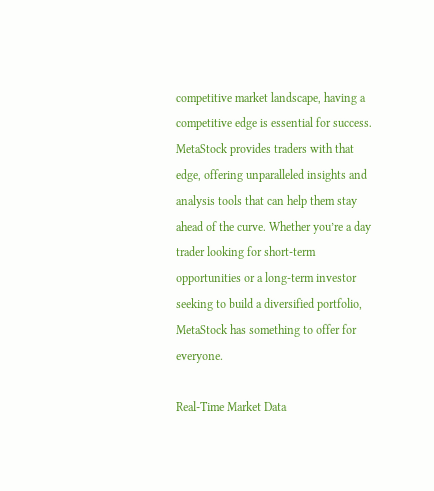competitive market landscape, having a competitive edge is essential for success. MetaStock provides traders with that edge, offering unparalleled insights and analysis tools that can help them stay ahead of the curve. Whether you’re a day trader looking for short-term opportunities or a long-term investor seeking to build a diversified portfolio, MetaStock has something to offer for everyone.

Real-Time Market Data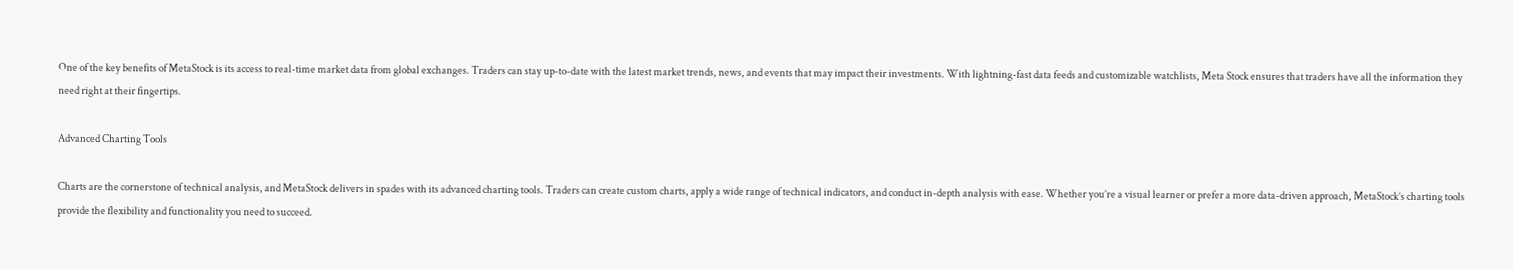One of the key benefits of MetaStock is its access to real-time market data from global exchanges. Traders can stay up-to-date with the latest market trends, news, and events that may impact their investments. With lightning-fast data feeds and customizable watchlists, Meta Stock ensures that traders have all the information they need right at their fingertips.

Advanced Charting Tools

Charts are the cornerstone of technical analysis, and MetaStock delivers in spades with its advanced charting tools. Traders can create custom charts, apply a wide range of technical indicators, and conduct in-depth analysis with ease. Whether you’re a visual learner or prefer a more data-driven approach, MetaStock’s charting tools provide the flexibility and functionality you need to succeed.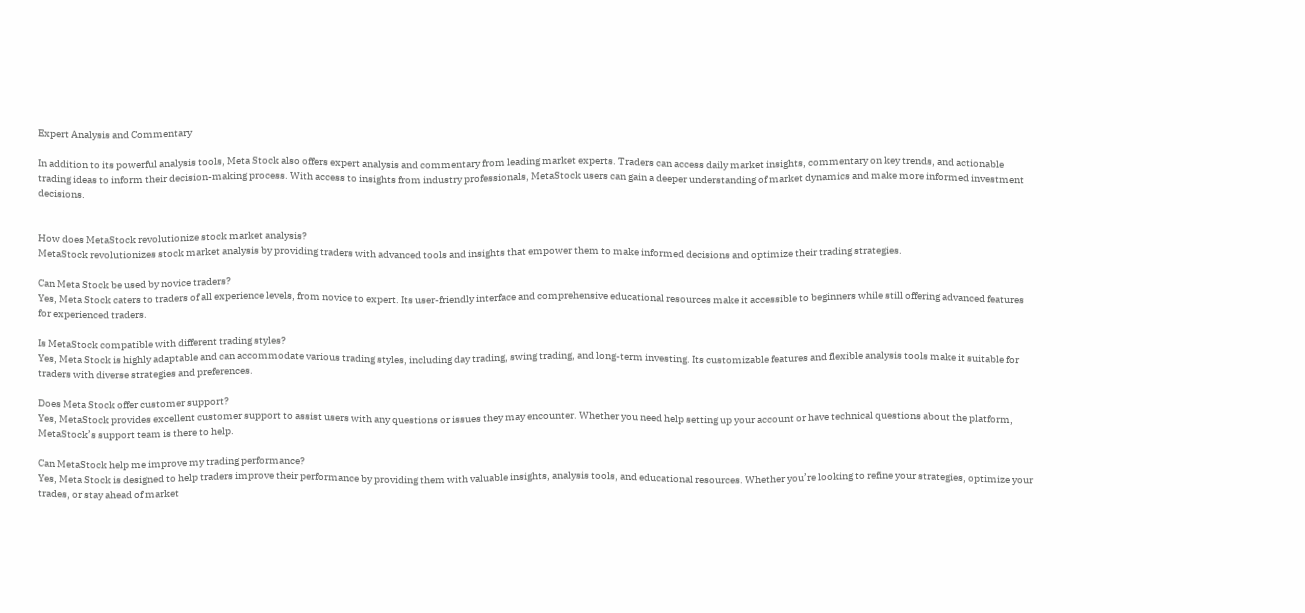Expert Analysis and Commentary

In addition to its powerful analysis tools, Meta Stock also offers expert analysis and commentary from leading market experts. Traders can access daily market insights, commentary on key trends, and actionable trading ideas to inform their decision-making process. With access to insights from industry professionals, MetaStock users can gain a deeper understanding of market dynamics and make more informed investment decisions.


How does MetaStock revolutionize stock market analysis?
MetaStock revolutionizes stock market analysis by providing traders with advanced tools and insights that empower them to make informed decisions and optimize their trading strategies.

Can Meta Stock be used by novice traders?
Yes, Meta Stock caters to traders of all experience levels, from novice to expert. Its user-friendly interface and comprehensive educational resources make it accessible to beginners while still offering advanced features for experienced traders.

Is MetaStock compatible with different trading styles?
Yes, Meta Stock is highly adaptable and can accommodate various trading styles, including day trading, swing trading, and long-term investing. Its customizable features and flexible analysis tools make it suitable for traders with diverse strategies and preferences.

Does Meta Stock offer customer support?
Yes, MetaStock provides excellent customer support to assist users with any questions or issues they may encounter. Whether you need help setting up your account or have technical questions about the platform, MetaStock’s support team is there to help.

Can MetaStock help me improve my trading performance?
Yes, Meta Stock is designed to help traders improve their performance by providing them with valuable insights, analysis tools, and educational resources. Whether you’re looking to refine your strategies, optimize your trades, or stay ahead of market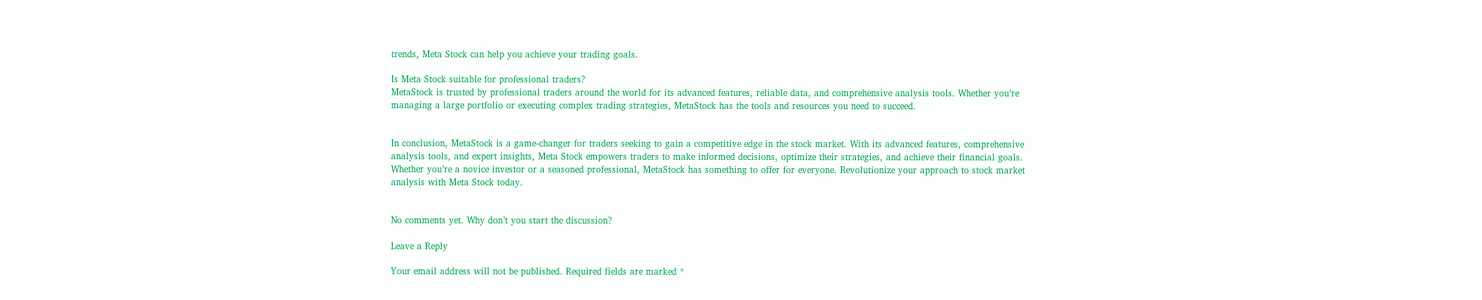trends, Meta Stock can help you achieve your trading goals.

Is Meta Stock suitable for professional traders?
MetaStock is trusted by professional traders around the world for its advanced features, reliable data, and comprehensive analysis tools. Whether you’re managing a large portfolio or executing complex trading strategies, MetaStock has the tools and resources you need to succeed.


In conclusion, MetaStock is a game-changer for traders seeking to gain a competitive edge in the stock market. With its advanced features, comprehensive analysis tools, and expert insights, Meta Stock empowers traders to make informed decisions, optimize their strategies, and achieve their financial goals. Whether you’re a novice investor or a seasoned professional, MetaStock has something to offer for everyone. Revolutionize your approach to stock market analysis with Meta Stock today.


No comments yet. Why don’t you start the discussion?

Leave a Reply

Your email address will not be published. Required fields are marked *